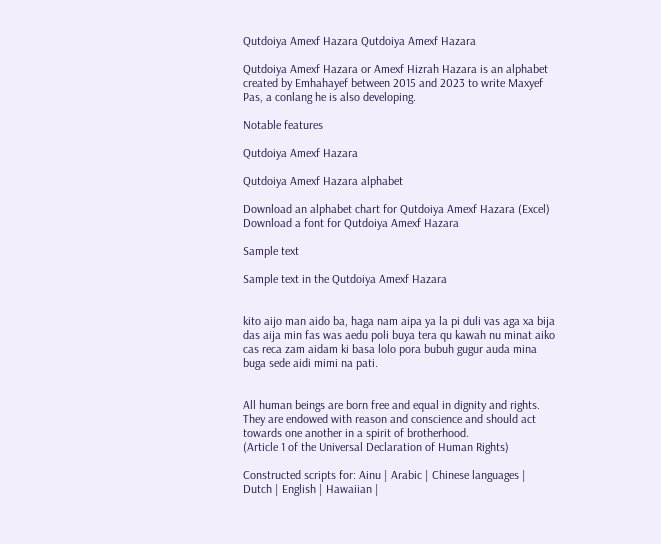Qutdoiya Amexf Hazara Qutdoiya Amexf Hazara

Qutdoiya Amexf Hazara or Amexf Hizrah Hazara is an alphabet created by Emhahayef between 2015 and 2023 to write Maxyef Pas, a conlang he is also developing.

Notable features

Qutdoiya Amexf Hazara

Qutdoiya Amexf Hazara alphabet

Download an alphabet chart for Qutdoiya Amexf Hazara (Excel) Download a font for Qutdoiya Amexf Hazara

Sample text

Sample text in the Qutdoiya Amexf Hazara


kito aijo man aido ba, haga nam aipa ya la pi duli vas aga xa bija das aija min fas was aedu poli buya tera qu kawah nu minat aiko cas reca zam aidam ki basa lolo pora bubuh gugur auda mina buga sede aidi mimi na pati.


All human beings are born free and equal in dignity and rights. They are endowed with reason and conscience and should act towards one another in a spirit of brotherhood.
(Article 1 of the Universal Declaration of Human Rights)

Constructed scripts for: Ainu | Arabic | Chinese languages | Dutch | English | Hawaiian |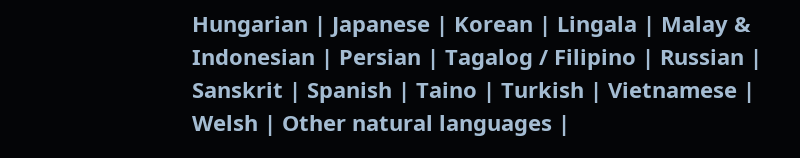Hungarian | Japanese | Korean | Lingala | Malay & Indonesian | Persian | Tagalog / Filipino | Russian | Sanskrit | Spanish | Taino | Turkish | Vietnamese | Welsh | Other natural languages |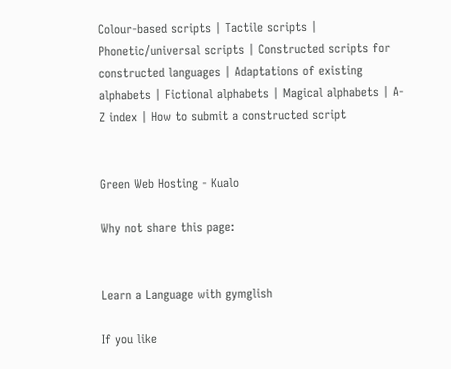Colour-based scripts | Tactile scripts | Phonetic/universal scripts | Constructed scripts for constructed languages | Adaptations of existing alphabets | Fictional alphabets | Magical alphabets | A-Z index | How to submit a constructed script


Green Web Hosting - Kualo

Why not share this page:


Learn a Language with gymglish

If you like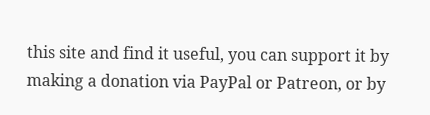this site and find it useful, you can support it by making a donation via PayPal or Patreon, or by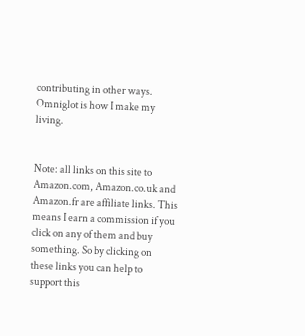contributing in other ways. Omniglot is how I make my living.


Note: all links on this site to Amazon.com, Amazon.co.uk and Amazon.fr are affiliate links. This means I earn a commission if you click on any of them and buy something. So by clicking on these links you can help to support this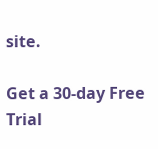site.

Get a 30-day Free Trial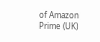of Amazon Prime (UK)